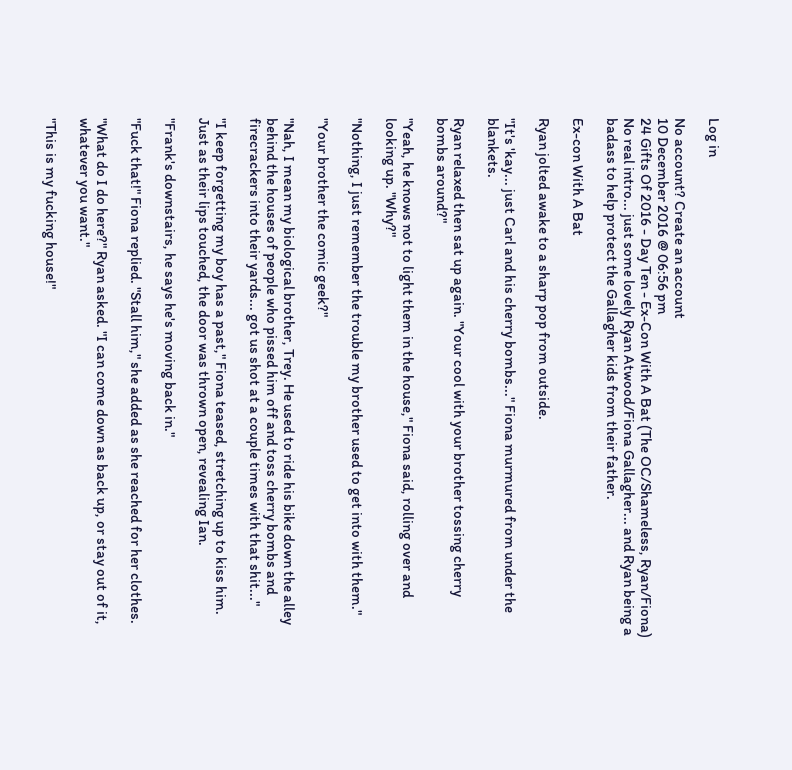Log in

No account? Create an account
10 December 2016 @ 06:56 pm
24 Gifts Of 2016 - Day Ten - Ex-Con With A Bat (The OC/Shameless, Ryan/Fiona)
No real intro... just some lovely Ryan Atwood/Fiona Gallagher... and Ryan being a badass to help protect the Gallagher kids from their father.

Ex-con With A Bat

Ryan jolted awake to a sharp pop from outside.

"It's 'kay... just Carl and his cherry bombs..." Fiona murmured from under the blankets.

Ryan relaxed then sat up again. "Your cool with your brother tossing cherry bombs around?"

"Yeah, he knows not to light them in the house," Fiona said, rolling over and looking up. "Why?"

"Nothing, I just remember the trouble my brother used to get into with them."

"Your brother the comic geek?"

"Nah, I mean my biological brother, Trey. He used to ride his bike down the alley behind the houses of people who pissed him off and toss cherry bombs and firecrackers into their yards... got us shot at a couple times with that shit..."

"I keep forgetting my boy has a past," Fiona teased, stretching up to kiss him. Just as their lips touched, the door was thrown open, revealing Ian.

"Frank's downstairs, he says he's moving back in."

"Fuck that!" Fiona replied. "Stall him," she added as she reached for her clothes.

"What do I do here?" Ryan asked. "I can come down as back up, or stay out of it, whatever you want."

"This is my fucking house!"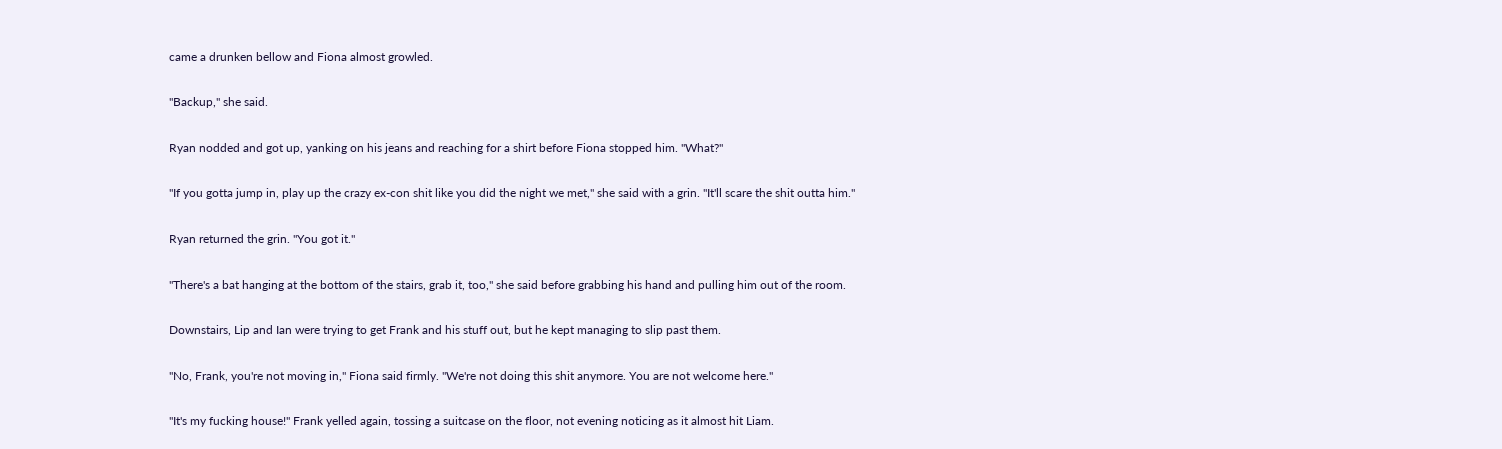came a drunken bellow and Fiona almost growled.

"Backup," she said.

Ryan nodded and got up, yanking on his jeans and reaching for a shirt before Fiona stopped him. "What?"

"If you gotta jump in, play up the crazy ex-con shit like you did the night we met," she said with a grin. "It'll scare the shit outta him."

Ryan returned the grin. "You got it."

"There's a bat hanging at the bottom of the stairs, grab it, too," she said before grabbing his hand and pulling him out of the room.

Downstairs, Lip and Ian were trying to get Frank and his stuff out, but he kept managing to slip past them.

"No, Frank, you're not moving in," Fiona said firmly. "We're not doing this shit anymore. You are not welcome here."

"It's my fucking house!" Frank yelled again, tossing a suitcase on the floor, not evening noticing as it almost hit Liam.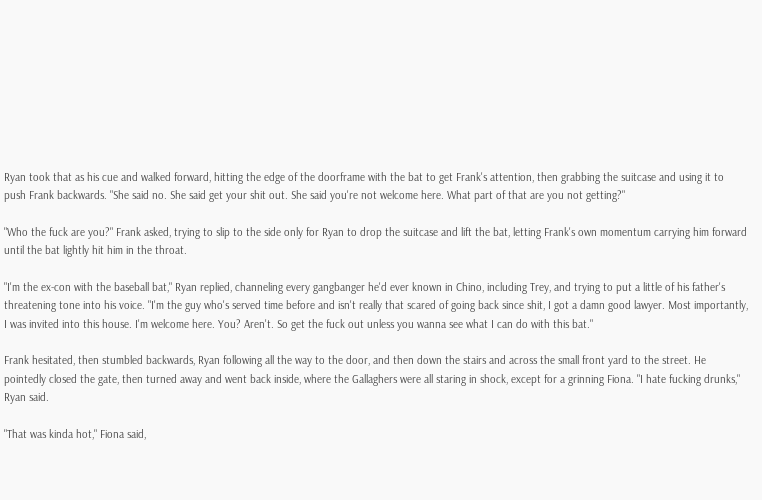Ryan took that as his cue and walked forward, hitting the edge of the doorframe with the bat to get Frank's attention, then grabbing the suitcase and using it to push Frank backwards. "She said no. She said get your shit out. She said you're not welcome here. What part of that are you not getting?"

"Who the fuck are you?" Frank asked, trying to slip to the side only for Ryan to drop the suitcase and lift the bat, letting Frank's own momentum carrying him forward until the bat lightly hit him in the throat.

"I'm the ex-con with the baseball bat," Ryan replied, channeling every gangbanger he'd ever known in Chino, including Trey, and trying to put a little of his father's threatening tone into his voice. "I'm the guy who's served time before and isn't really that scared of going back since shit, I got a damn good lawyer. Most importantly, I was invited into this house. I'm welcome here. You? Aren't. So get the fuck out unless you wanna see what I can do with this bat."

Frank hesitated, then stumbled backwards, Ryan following all the way to the door, and then down the stairs and across the small front yard to the street. He pointedly closed the gate, then turned away and went back inside, where the Gallaghers were all staring in shock, except for a grinning Fiona. "I hate fucking drunks," Ryan said.

"That was kinda hot," Fiona said,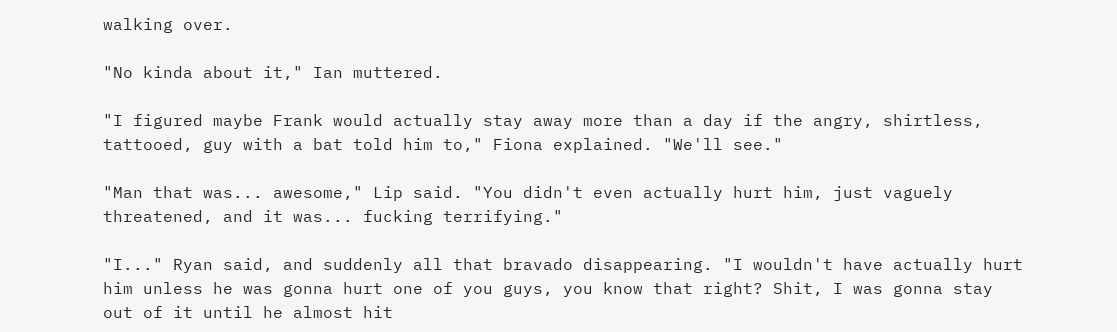walking over.

"No kinda about it," Ian muttered.

"I figured maybe Frank would actually stay away more than a day if the angry, shirtless, tattooed, guy with a bat told him to," Fiona explained. "We'll see."

"Man that was... awesome," Lip said. "You didn't even actually hurt him, just vaguely threatened, and it was... fucking terrifying."

"I..." Ryan said, and suddenly all that bravado disappearing. "I wouldn't have actually hurt him unless he was gonna hurt one of you guys, you know that right? Shit, I was gonna stay out of it until he almost hit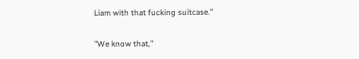Liam with that fucking suitcase."

"We know that,"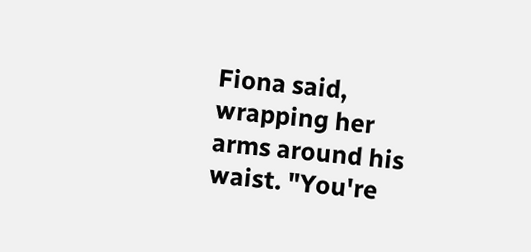Fiona said, wrapping her arms around his waist. "You're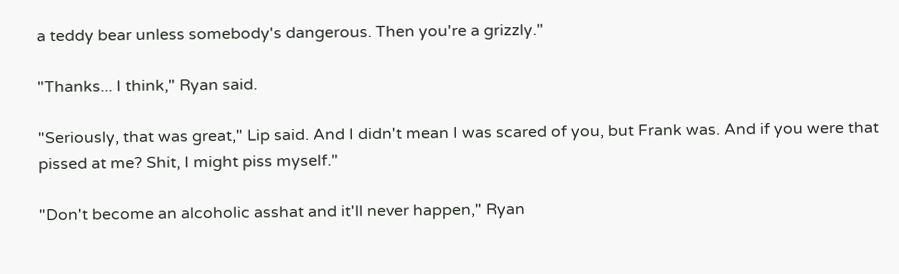a teddy bear unless somebody's dangerous. Then you're a grizzly."

"Thanks... I think," Ryan said.

"Seriously, that was great," Lip said. And I didn't mean I was scared of you, but Frank was. And if you were that pissed at me? Shit, I might piss myself."

"Don't become an alcoholic asshat and it'll never happen," Ryan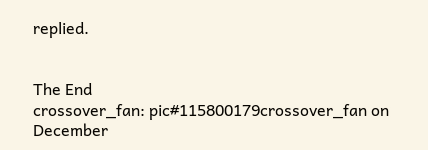replied.


The End
crossover_fan: pic#115800179crossover_fan on December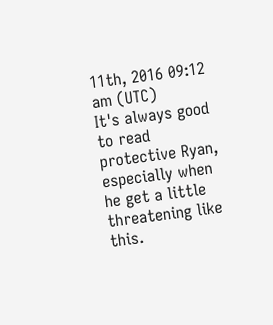11th, 2016 09:12 am (UTC)
It's always good to read protective Ryan, especially when he get a little threatening like this.